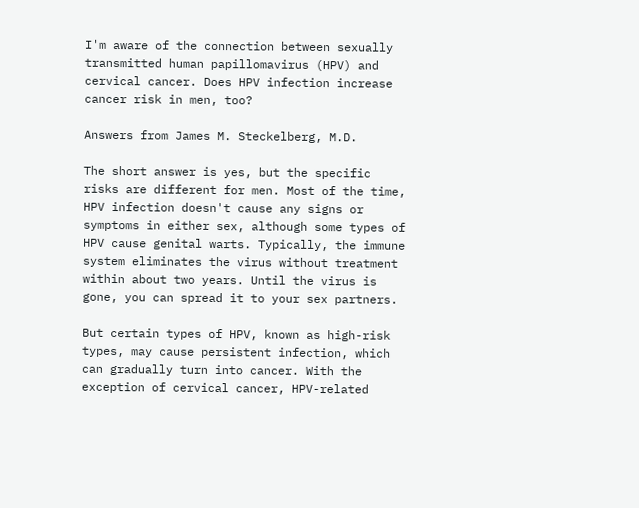I'm aware of the connection between sexually transmitted human papillomavirus (HPV) and cervical cancer. Does HPV infection increase cancer risk in men, too?

Answers from James M. Steckelberg, M.D.

The short answer is yes, but the specific risks are different for men. Most of the time, HPV infection doesn't cause any signs or symptoms in either sex, although some types of HPV cause genital warts. Typically, the immune system eliminates the virus without treatment within about two years. Until the virus is gone, you can spread it to your sex partners.

But certain types of HPV, known as high-risk types, may cause persistent infection, which can gradually turn into cancer. With the exception of cervical cancer, HPV-related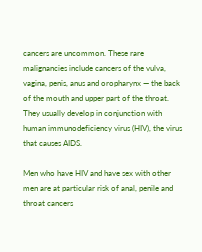cancers are uncommon. These rare malignancies include cancers of the vulva, vagina, penis, anus and oropharynx — the back of the mouth and upper part of the throat. They usually develop in conjunction with human immunodeficiency virus (HIV), the virus that causes AIDS.

Men who have HIV and have sex with other men are at particular risk of anal, penile and throat cancers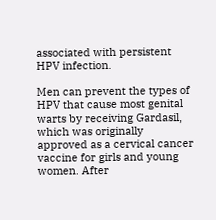associated with persistent HPV infection.

Men can prevent the types of HPV that cause most genital warts by receiving Gardasil, which was originally approved as a cervical cancer vaccine for girls and young women. After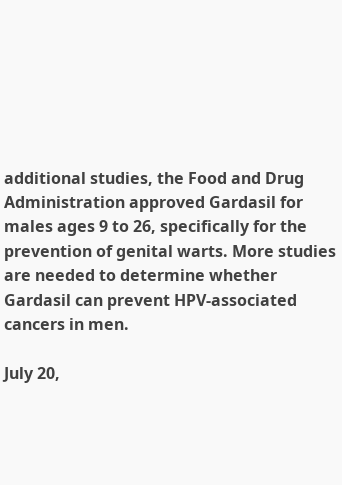additional studies, the Food and Drug Administration approved Gardasil for males ages 9 to 26, specifically for the prevention of genital warts. More studies are needed to determine whether Gardasil can prevent HPV-associated cancers in men.

July 20,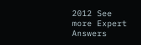2012 See more Expert Answers